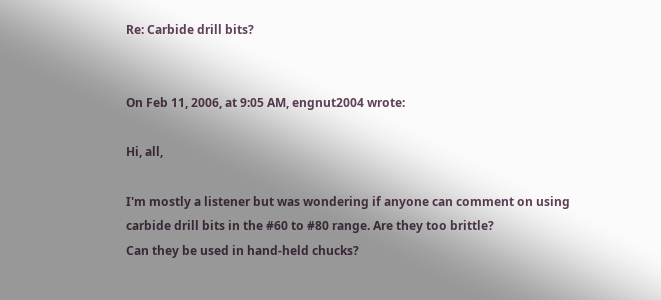Re: Carbide drill bits?


On Feb 11, 2006, at 9:05 AM, engnut2004 wrote:

Hi, all,

I'm mostly a listener but was wondering if anyone can comment on using
carbide drill bits in the #60 to #80 range. Are they too brittle?
Can they be used in hand-held chucks?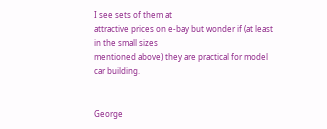I see sets of them at
attractive prices on e-bay but wonder if (at least in the small sizes
mentioned above) they are practical for model car building.


George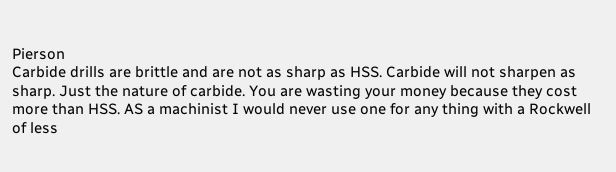Pierson
Carbide drills are brittle and are not as sharp as HSS. Carbide will not sharpen as sharp. Just the nature of carbide. You are wasting your money because they cost more than HSS. AS a machinist I would never use one for any thing with a Rockwell of less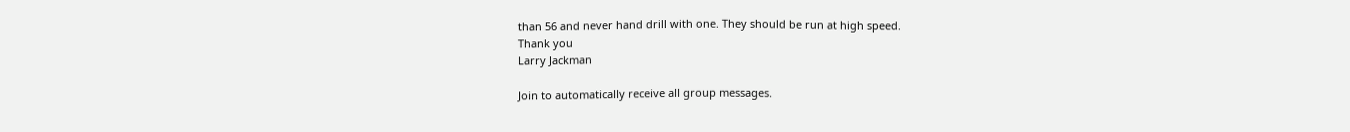than 56 and never hand drill with one. They should be run at high speed.
Thank you
Larry Jackman

Join to automatically receive all group messages.